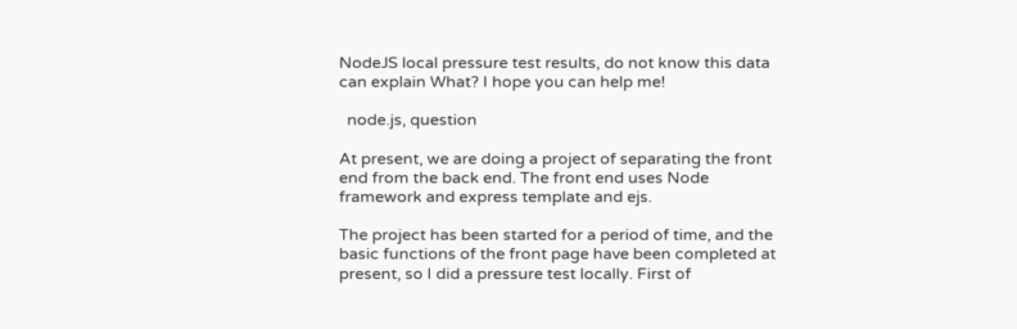NodeJS local pressure test results, do not know this data can explain What? I hope you can help me!

  node.js, question

At present, we are doing a project of separating the front end from the back end. The front end uses Node framework and express template and ejs.

The project has been started for a period of time, and the basic functions of the front page have been completed at present, so I did a pressure test locally. First of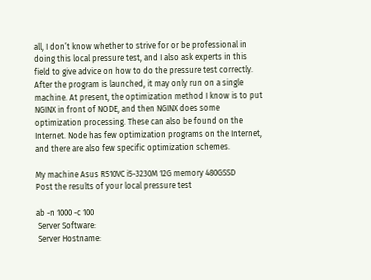all, I don’t know whether to strive for or be professional in doing this local pressure test, and I also ask experts in this field to give advice on how to do the pressure test correctly.
After the program is launched, it may only run on a single machine. At present, the optimization method I know is to put NGINX in front of NODE, and then NGINX does some optimization processing. These can also be found on the Internet. Node has few optimization programs on the Internet, and there are also few specific optimization schemes.

My machine Asus R510VC i5-3230M 12G memory 480GSSD
Post the results of your local pressure test

ab -n 1000 -c 100
 Server Software:
 Server Hostname: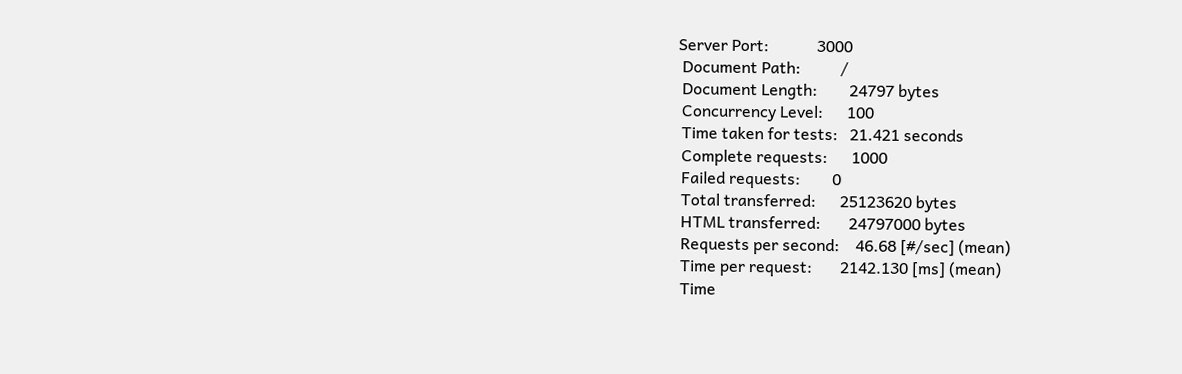Server Port:            3000
 Document Path:          /
 Document Length:        24797 bytes
 Concurrency Level:      100
 Time taken for tests:   21.421 seconds
 Complete requests:      1000
 Failed requests:        0
 Total transferred:      25123620 bytes
 HTML transferred:       24797000 bytes
 Requests per second:    46.68 [#/sec] (mean)
 Time per request:       2142.130 [ms] (mean)
 Time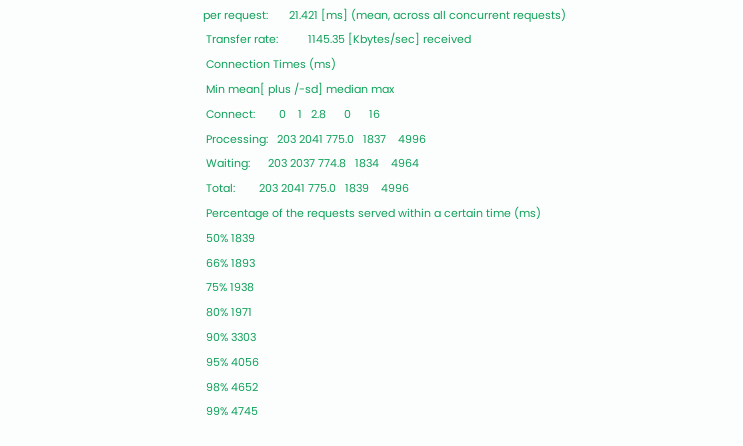per request:       21.421 [ms] (mean, across all concurrent requests)
 Transfer rate:          1145.35 [Kbytes/sec] received
 Connection Times (ms)
 Min mean[ plus /-sd] median max
 Connect:        0    1   2.8      0      16
 Processing:   203 2041 775.0   1837    4996
 Waiting:      203 2037 774.8   1834    4964
 Total:        203 2041 775.0   1839    4996
 Percentage of the requests served within a certain time (ms)
 50% 1839
 66% 1893
 75% 1938
 80% 1971
 90% 3303
 95% 4056
 98% 4652
 99% 4745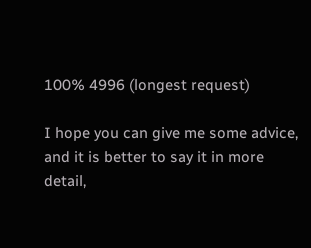100% 4996 (longest request)

I hope you can give me some advice, and it is better to say it in more detail,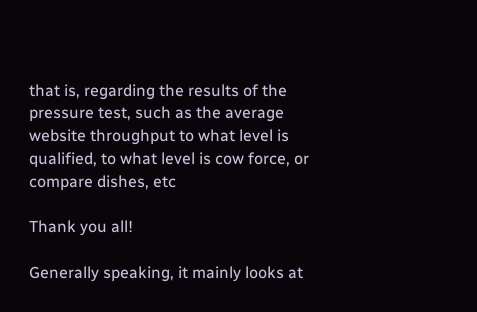that is, regarding the results of the pressure test, such as the average website throughput to what level is qualified, to what level is cow force, or compare dishes, etc

Thank you all!

Generally speaking, it mainly looks at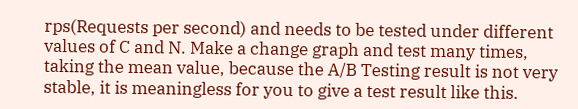rps(Requests per second) and needs to be tested under different values of C and N. Make a change graph and test many times, taking the mean value, because the A/B Testing result is not very stable, it is meaningless for you to give a test result like this.